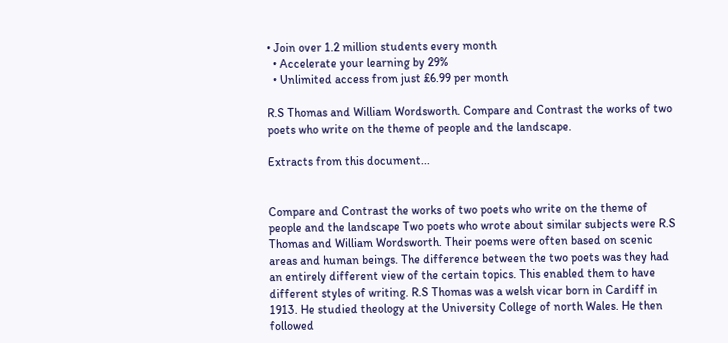• Join over 1.2 million students every month
  • Accelerate your learning by 29%
  • Unlimited access from just £6.99 per month

R.S Thomas and William Wordsworth. Compare and Contrast the works of two poets who write on the theme of people and the landscape.

Extracts from this document...


Compare and Contrast the works of two poets who write on the theme of people and the landscape Two poets who wrote about similar subjects were R.S Thomas and William Wordsworth. Their poems were often based on scenic areas and human beings. The difference between the two poets was they had an entirely different view of the certain topics. This enabled them to have different styles of writing. R.S Thomas was a welsh vicar born in Cardiff in 1913. He studied theology at the University College of north Wales. He then followed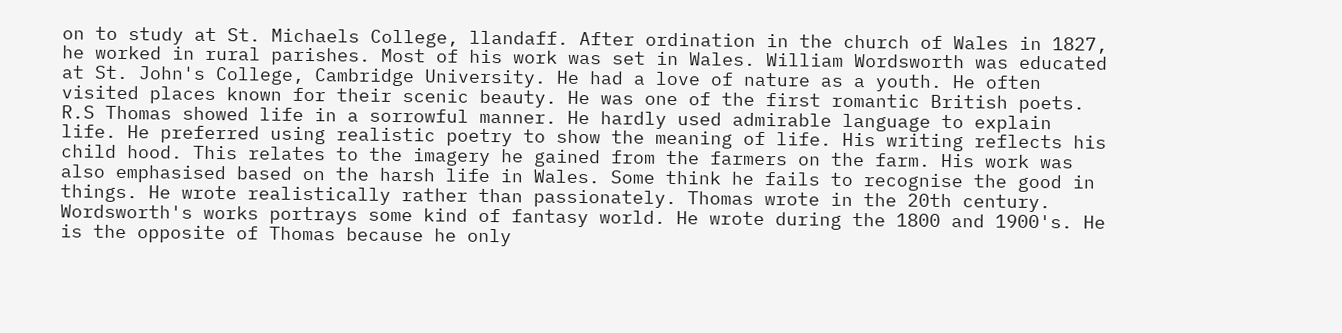on to study at St. Michaels College, llandaff. After ordination in the church of Wales in 1827, he worked in rural parishes. Most of his work was set in Wales. William Wordsworth was educated at St. John's College, Cambridge University. He had a love of nature as a youth. He often visited places known for their scenic beauty. He was one of the first romantic British poets. R.S Thomas showed life in a sorrowful manner. He hardly used admirable language to explain life. He preferred using realistic poetry to show the meaning of life. His writing reflects his child hood. This relates to the imagery he gained from the farmers on the farm. His work was also emphasised based on the harsh life in Wales. Some think he fails to recognise the good in things. He wrote realistically rather than passionately. Thomas wrote in the 20th century. Wordsworth's works portrays some kind of fantasy world. He wrote during the 1800 and 1900's. He is the opposite of Thomas because he only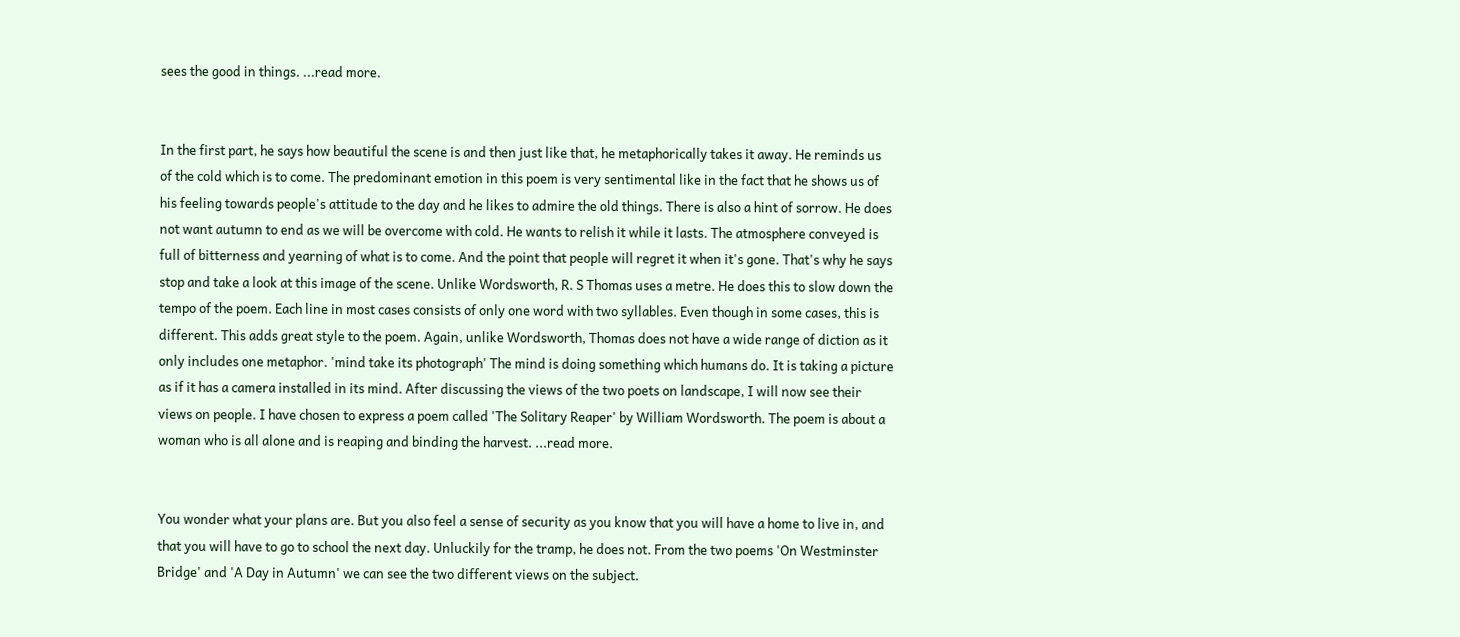sees the good in things. ...read more.


In the first part, he says how beautiful the scene is and then just like that, he metaphorically takes it away. He reminds us of the cold which is to come. The predominant emotion in this poem is very sentimental like in the fact that he shows us of his feeling towards people's attitude to the day and he likes to admire the old things. There is also a hint of sorrow. He does not want autumn to end as we will be overcome with cold. He wants to relish it while it lasts. The atmosphere conveyed is full of bitterness and yearning of what is to come. And the point that people will regret it when it's gone. That's why he says stop and take a look at this image of the scene. Unlike Wordsworth, R. S Thomas uses a metre. He does this to slow down the tempo of the poem. Each line in most cases consists of only one word with two syllables. Even though in some cases, this is different. This adds great style to the poem. Again, unlike Wordsworth, Thomas does not have a wide range of diction as it only includes one metaphor. 'mind take its photograph' The mind is doing something which humans do. It is taking a picture as if it has a camera installed in its mind. After discussing the views of the two poets on landscape, I will now see their views on people. I have chosen to express a poem called 'The Solitary Reaper' by William Wordsworth. The poem is about a woman who is all alone and is reaping and binding the harvest. ...read more.


You wonder what your plans are. But you also feel a sense of security as you know that you will have a home to live in, and that you will have to go to school the next day. Unluckily for the tramp, he does not. From the two poems 'On Westminster Bridge' and 'A Day in Autumn' we can see the two different views on the subject.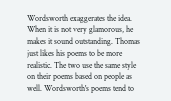Wordsworth exaggerates the idea. When it is not very glamorous, he makes it sound outstanding. Thomas just likes his poems to be more realistic. The two use the same style on their poems based on people as well. Wordsworth's poems tend to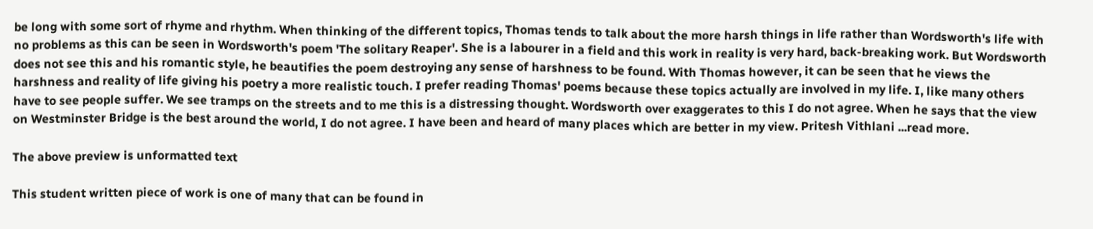be long with some sort of rhyme and rhythm. When thinking of the different topics, Thomas tends to talk about the more harsh things in life rather than Wordsworth's life with no problems as this can be seen in Wordsworth's poem 'The solitary Reaper'. She is a labourer in a field and this work in reality is very hard, back-breaking work. But Wordsworth does not see this and his romantic style, he beautifies the poem destroying any sense of harshness to be found. With Thomas however, it can be seen that he views the harshness and reality of life giving his poetry a more realistic touch. I prefer reading Thomas' poems because these topics actually are involved in my life. I, like many others have to see people suffer. We see tramps on the streets and to me this is a distressing thought. Wordsworth over exaggerates to this I do not agree. When he says that the view on Westminster Bridge is the best around the world, I do not agree. I have been and heard of many places which are better in my view. Pritesh Vithlani ...read more.

The above preview is unformatted text

This student written piece of work is one of many that can be found in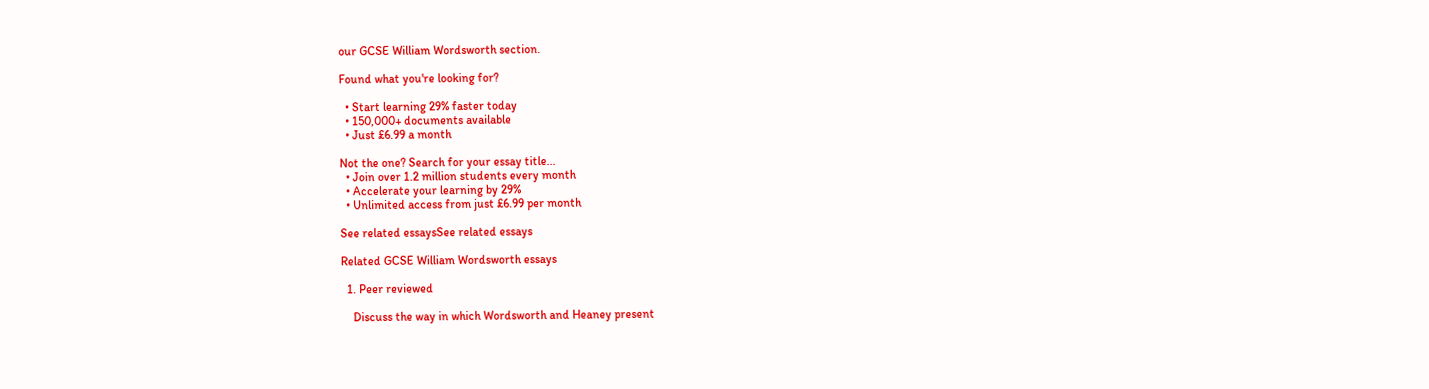our GCSE William Wordsworth section.

Found what you're looking for?

  • Start learning 29% faster today
  • 150,000+ documents available
  • Just £6.99 a month

Not the one? Search for your essay title...
  • Join over 1.2 million students every month
  • Accelerate your learning by 29%
  • Unlimited access from just £6.99 per month

See related essaysSee related essays

Related GCSE William Wordsworth essays

  1. Peer reviewed

    Discuss the way in which Wordsworth and Heaney present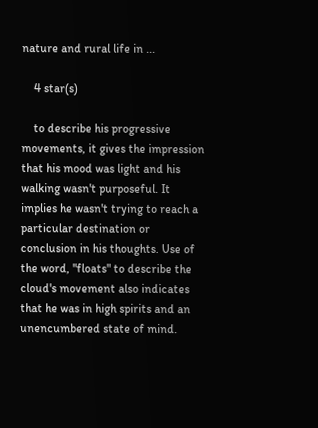nature and rural life in ...

    4 star(s)

    to describe his progressive movements, it gives the impression that his mood was light and his walking wasn't purposeful. It implies he wasn't trying to reach a particular destination or conclusion in his thoughts. Use of the word, "floats" to describe the cloud's movement also indicates that he was in high spirits and an unencumbered state of mind.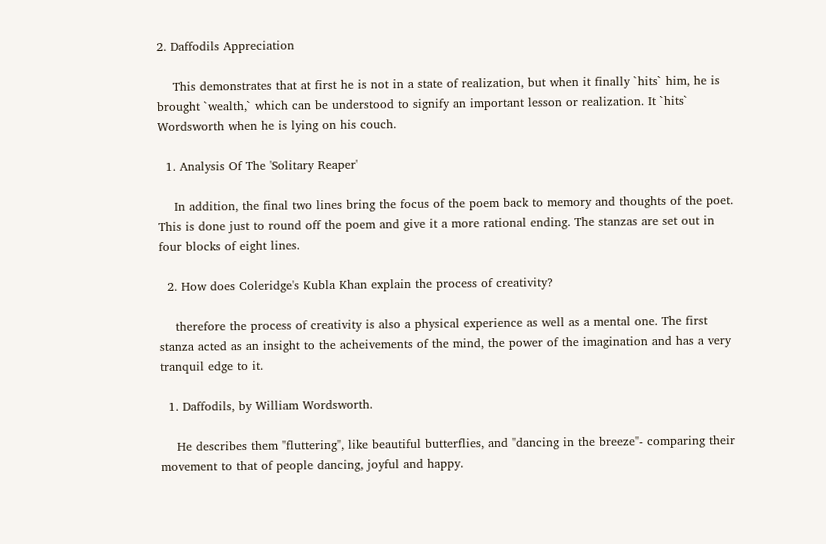2. Daffodils Appreciation

    This demonstrates that at first he is not in a state of realization, but when it finally `hits` him, he is brought `wealth,` which can be understood to signify an important lesson or realization. It `hits` Wordsworth when he is lying on his couch.

  1. Analysis Of The 'Solitary Reaper'

    In addition, the final two lines bring the focus of the poem back to memory and thoughts of the poet. This is done just to round off the poem and give it a more rational ending. The stanzas are set out in four blocks of eight lines.

  2. How does Coleridge's Kubla Khan explain the process of creativity?

    therefore the process of creativity is also a physical experience as well as a mental one. The first stanza acted as an insight to the acheivements of the mind, the power of the imagination and has a very tranquil edge to it.

  1. Daffodils, by William Wordsworth.

    He describes them "fluttering", like beautiful butterflies, and "dancing in the breeze"- comparing their movement to that of people dancing, joyful and happy.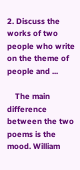2. Discuss the works of two people who write on the theme of people and ...

    The main difference between the two poems is the mood. William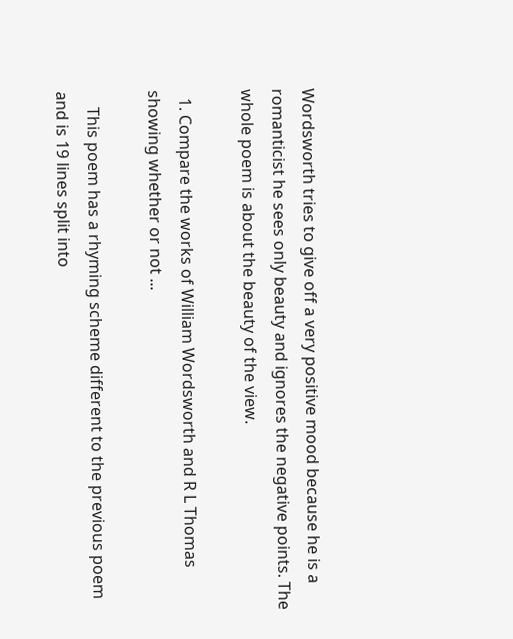Wordsworth tries to give off a very positive mood because he is a romanticist he sees only beauty and ignores the negative points. The whole poem is about the beauty of the view.

  1. Compare the works of William Wordsworth and R L Thomas showing whether or not ...

    This poem has a rhyming scheme different to the previous poem and is 19 lines split into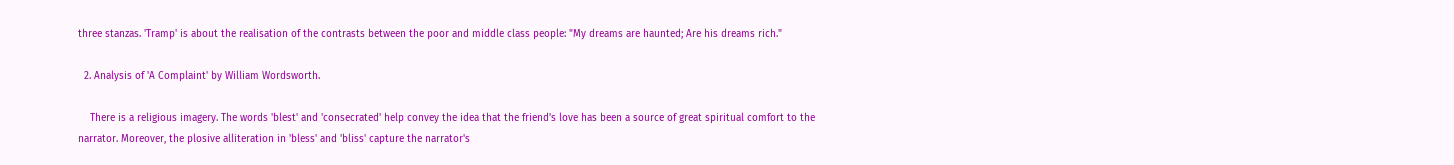three stanzas. 'Tramp' is about the realisation of the contrasts between the poor and middle class people: "My dreams are haunted; Are his dreams rich."

  2. Analysis of 'A Complaint' by William Wordsworth.

    There is a religious imagery. The words 'blest' and 'consecrated' help convey the idea that the friend's love has been a source of great spiritual comfort to the narrator. Moreover, the plosive alliteration in 'bless' and 'bliss' capture the narrator's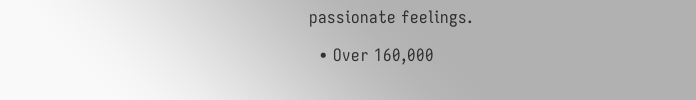passionate feelings.

  • Over 160,000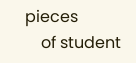pieces
    of student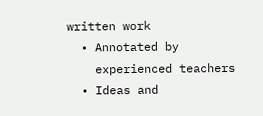written work
  • Annotated by
    experienced teachers
  • Ideas and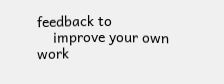feedback to
    improve your own work